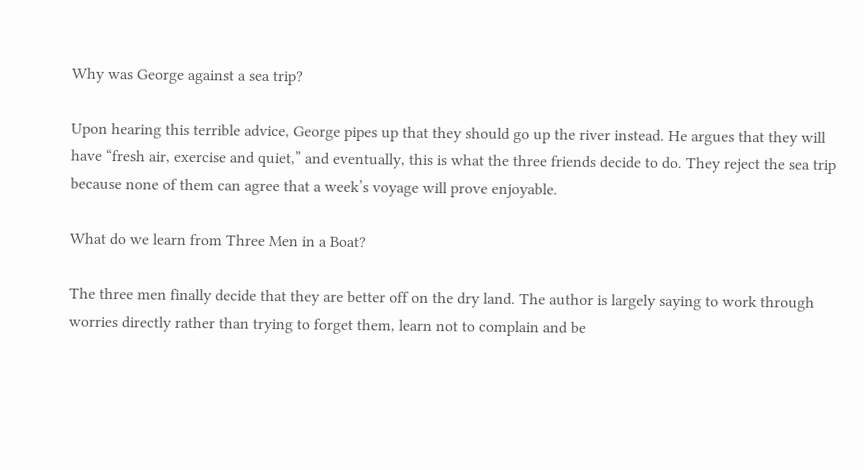Why was George against a sea trip?

Upon hearing this terrible advice, George pipes up that they should go up the river instead. He argues that they will have “fresh air, exercise and quiet,” and eventually, this is what the three friends decide to do. They reject the sea trip because none of them can agree that a week’s voyage will prove enjoyable.

What do we learn from Three Men in a Boat?

The three men finally decide that they are better off on the dry land. The author is largely saying to work through worries directly rather than trying to forget them, learn not to complain and be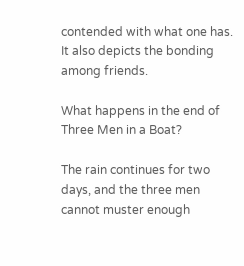contended with what one has. It also depicts the bonding among friends.

What happens in the end of Three Men in a Boat?

The rain continues for two days, and the three men cannot muster enough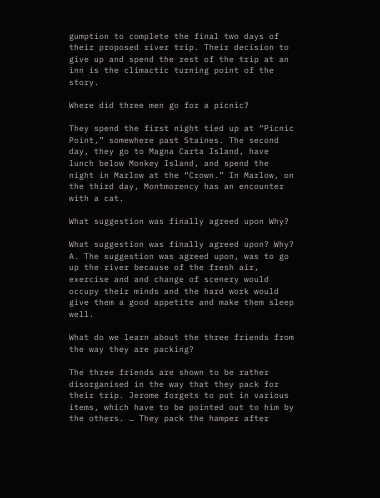gumption to complete the final two days of their proposed river trip. Their decision to give up and spend the rest of the trip at an inn is the climactic turning point of the story.

Where did three men go for a picnic?

They spend the first night tied up at “Picnic Point,” somewhere past Staines. The second day, they go to Magna Carta Island, have lunch below Monkey Island, and spend the night in Marlow at the “Crown.” In Marlow, on the third day, Montmorency has an encounter with a cat.

What suggestion was finally agreed upon Why?

What suggestion was finally agreed upon? Why? A. The suggestion was agreed upon, was to go up the river because of the fresh air, exercise and and change of scenery would occupy their minds and the hard work would give them a good appetite and make them sleep well.

What do we learn about the three friends from the way they are packing?

The three friends are shown to be rather disorganised in the way that they pack for their trip. Jerome forgets to put in various items, which have to be pointed out to him by the others. … They pack the hamper after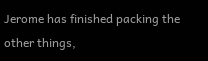Jerome has finished packing the other things,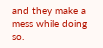and they make a mess while doing so.